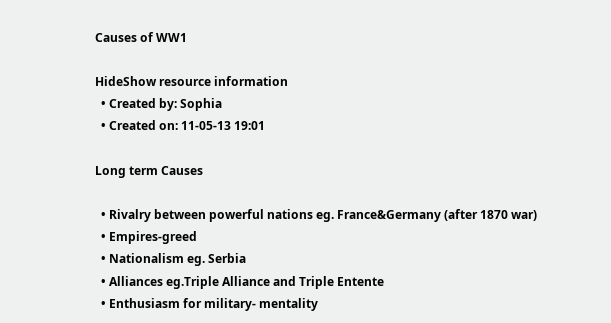Causes of WW1

HideShow resource information
  • Created by: Sophia
  • Created on: 11-05-13 19:01

Long term Causes

  • Rivalry between powerful nations eg. France&Germany (after 1870 war)
  • Empires-greed
  • Nationalism eg. Serbia
  • Alliances eg.Triple Alliance and Triple Entente
  • Enthusiasm for military- mentality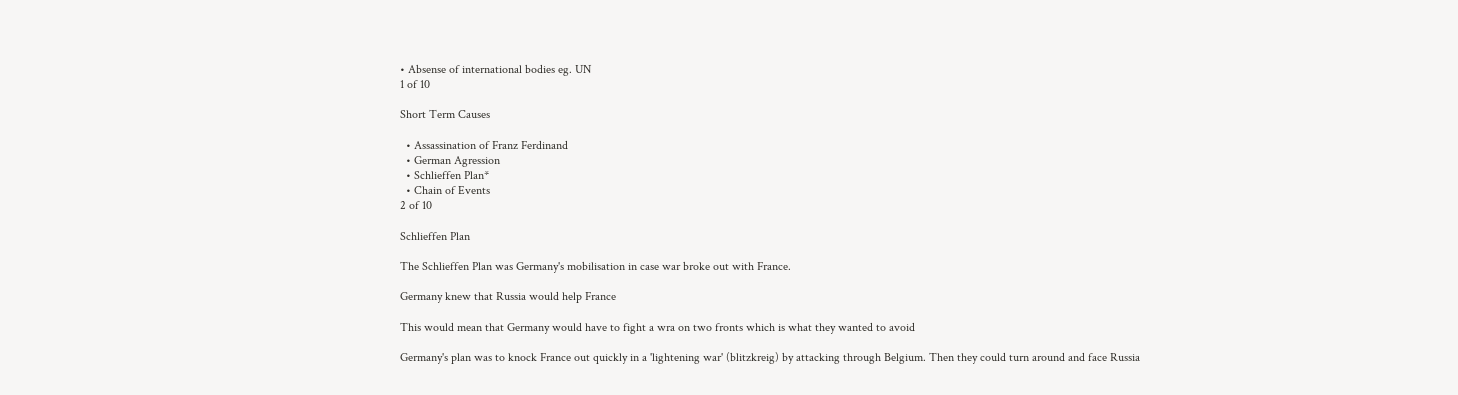• Absense of international bodies eg. UN
1 of 10

Short Term Causes

  • Assassination of Franz Ferdinand
  • German Agression
  • Schlieffen Plan*
  • Chain of Events
2 of 10

Schlieffen Plan

The Schlieffen Plan was Germany's mobilisation in case war broke out with France.

Germany knew that Russia would help France

This would mean that Germany would have to fight a wra on two fronts which is what they wanted to avoid

Germany's plan was to knock France out quickly in a 'lightening war' (blitzkreig) by attacking through Belgium. Then they could turn around and face Russia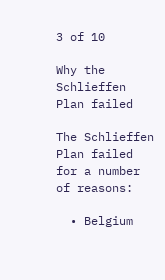3 of 10

Why the Schlieffen Plan failed

The Schlieffen Plan failed for a number of reasons:

  • Belgium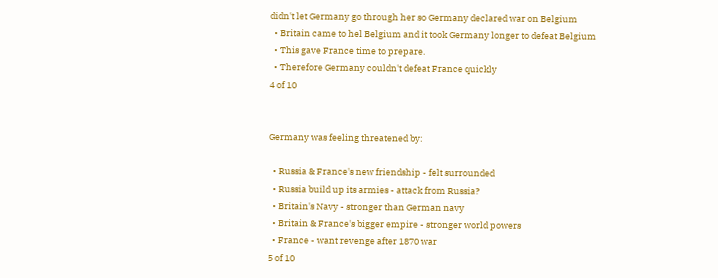didn't let Germany go through her so Germany declared war on Belgium
  • Britain came to hel Belgium and it took Germany longer to defeat Belgium
  • This gave France time to prepare.
  • Therefore Germany couldn't defeat France quickly
4 of 10


Germany was feeling threatened by:

  • Russia & France's new friendship - felt surrounded
  • Russia build up its armies - attack from Russia?
  • Britain's Navy - stronger than German navy
  • Britain & France's bigger empire - stronger world powers
  • France - want revenge after 1870 war
5 of 10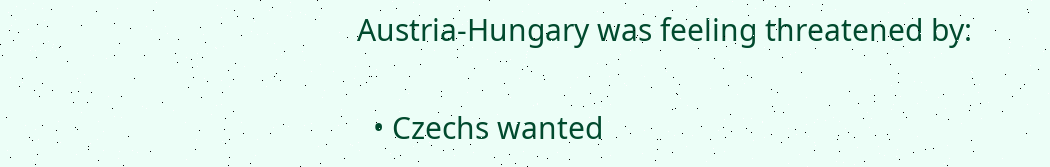Austria-Hungary was feeling threatened by:

  • Czechs wanted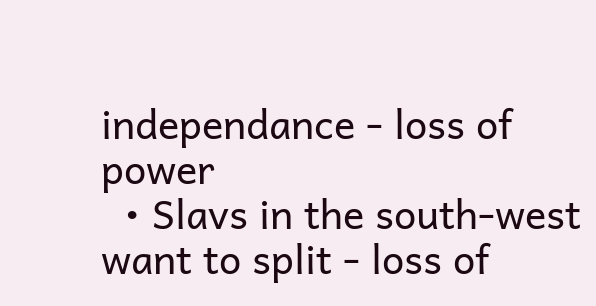independance - loss of power
  • Slavs in the south-west want to split - loss of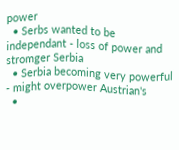power
  • Serbs wanted to be independant - loss of power and stromger Serbia
  • Serbia becoming very powerful - might overpower Austrian's
  •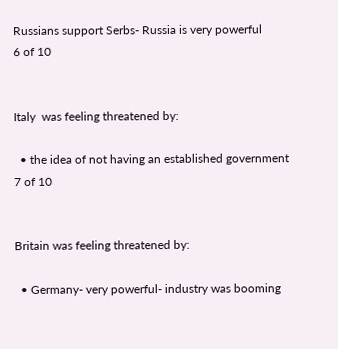Russians support Serbs- Russia is very powerful
6 of 10


Italy  was feeling threatened by:

  • the idea of not having an established government
7 of 10


Britain was feeling threatened by:

  • Germany- very powerful- industry was booming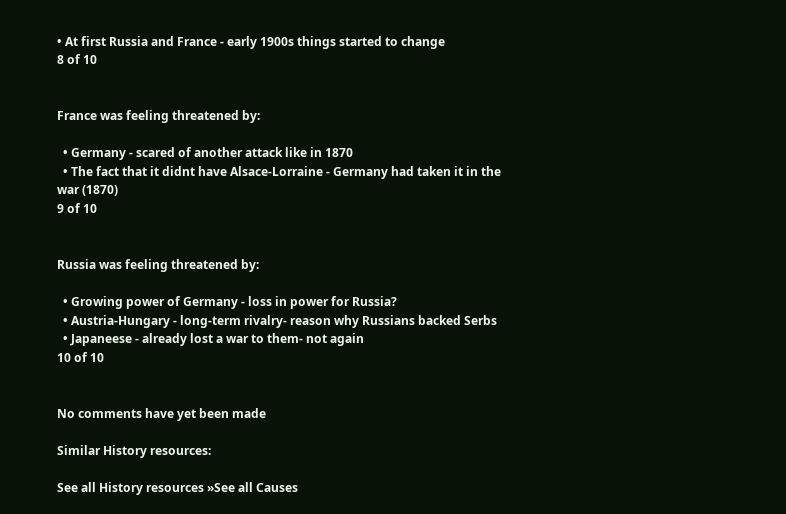• At first Russia and France - early 1900s things started to change
8 of 10


France was feeling threatened by:

  • Germany - scared of another attack like in 1870
  • The fact that it didnt have Alsace-Lorraine - Germany had taken it in the war (1870)
9 of 10


Russia was feeling threatened by:

  • Growing power of Germany - loss in power for Russia?
  • Austria-Hungary - long-term rivalry- reason why Russians backed Serbs
  • Japaneese - already lost a war to them- not again
10 of 10


No comments have yet been made

Similar History resources:

See all History resources »See all Causes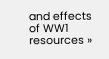and effects of WW1 resources »